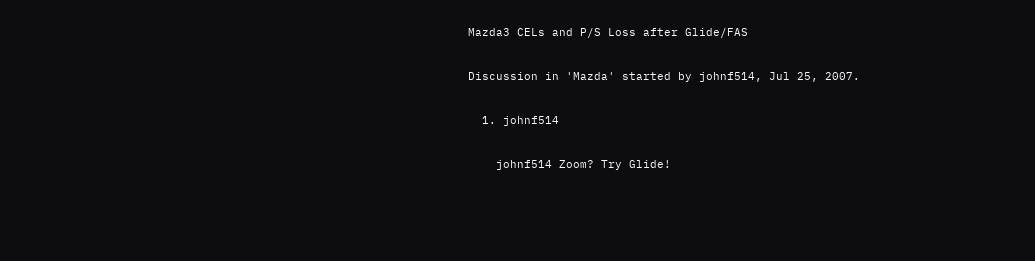Mazda3 CELs and P/S Loss after Glide/FAS

Discussion in 'Mazda' started by johnf514, Jul 25, 2007.

  1. johnf514

    johnf514 Zoom? Try Glide!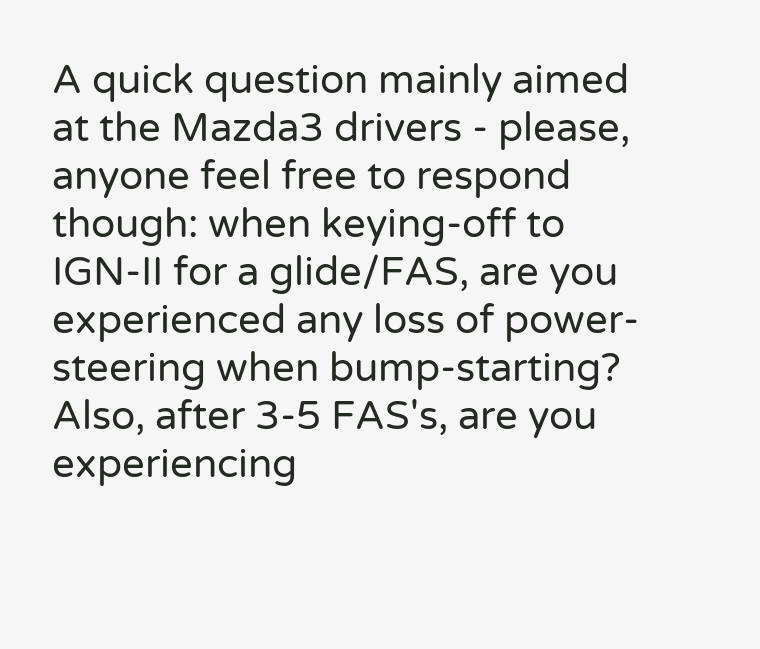A quick question mainly aimed at the Mazda3 drivers - please, anyone feel free to respond though: when keying-off to IGN-II for a glide/FAS, are you experienced any loss of power-steering when bump-starting? Also, after 3-5 FAS's, are you experiencing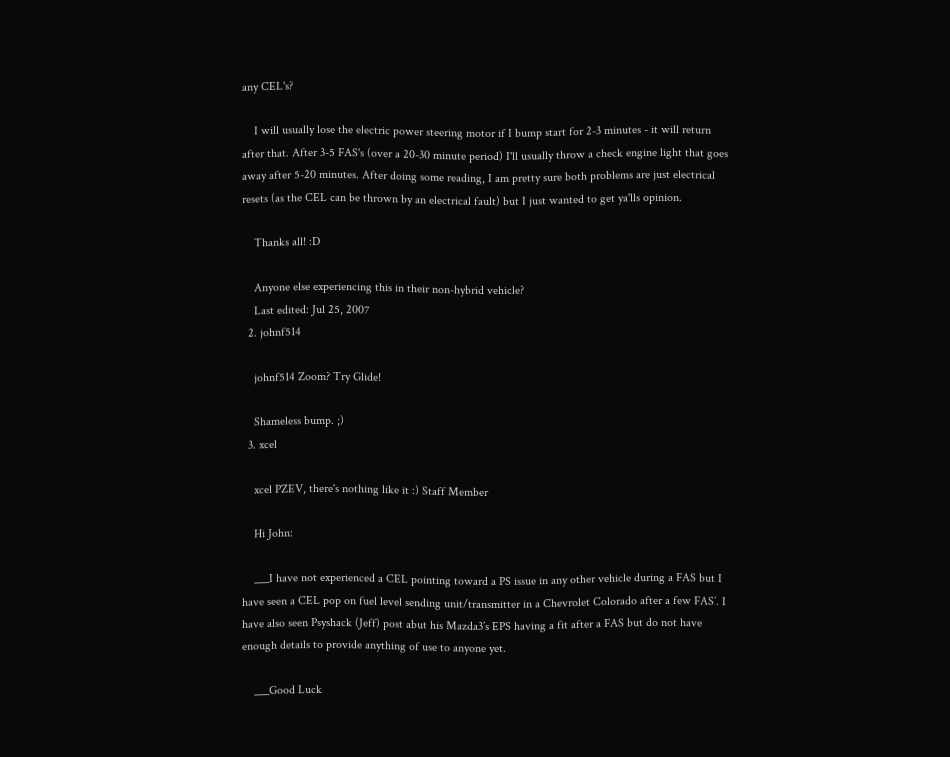any CEL's?

    I will usually lose the electric power steering motor if I bump start for 2-3 minutes - it will return after that. After 3-5 FAS's (over a 20-30 minute period) I'll usually throw a check engine light that goes away after 5-20 minutes. After doing some reading, I am pretty sure both problems are just electrical resets (as the CEL can be thrown by an electrical fault) but I just wanted to get ya'lls opinion.

    Thanks all! :D

    Anyone else experiencing this in their non-hybrid vehicle?
    Last edited: Jul 25, 2007
  2. johnf514

    johnf514 Zoom? Try Glide!

    Shameless bump. ;)
  3. xcel

    xcel PZEV, there's nothing like it :) Staff Member

    Hi John:

    ___I have not experienced a CEL pointing toward a PS issue in any other vehicle during a FAS but I have seen a CEL pop on fuel level sending unit/transmitter in a Chevrolet Colorado after a few FAS’. I have also seen Psyshack (Jeff) post abut his Mazda3’s EPS having a fit after a FAS but do not have enough details to provide anything of use to anyone yet.

    ___Good Luck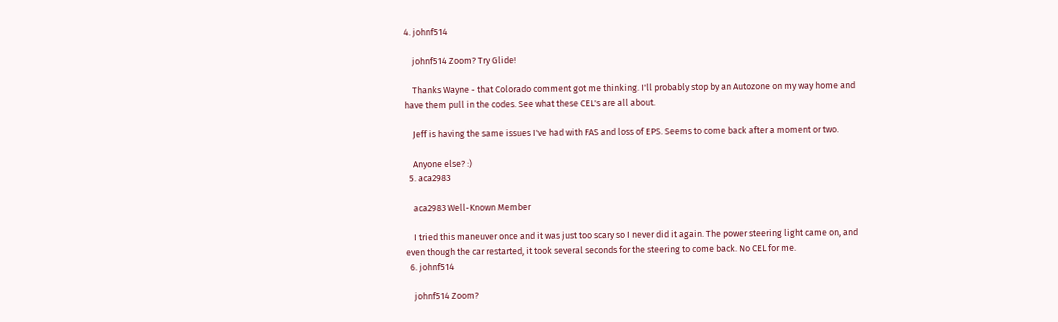4. johnf514

    johnf514 Zoom? Try Glide!

    Thanks Wayne - that Colorado comment got me thinking. I'll probably stop by an Autozone on my way home and have them pull in the codes. See what these CEL's are all about.

    Jeff is having the same issues I've had with FAS and loss of EPS. Seems to come back after a moment or two.

    Anyone else? :)
  5. aca2983

    aca2983 Well-Known Member

    I tried this maneuver once and it was just too scary so I never did it again. The power steering light came on, and even though the car restarted, it took several seconds for the steering to come back. No CEL for me.
  6. johnf514

    johnf514 Zoom?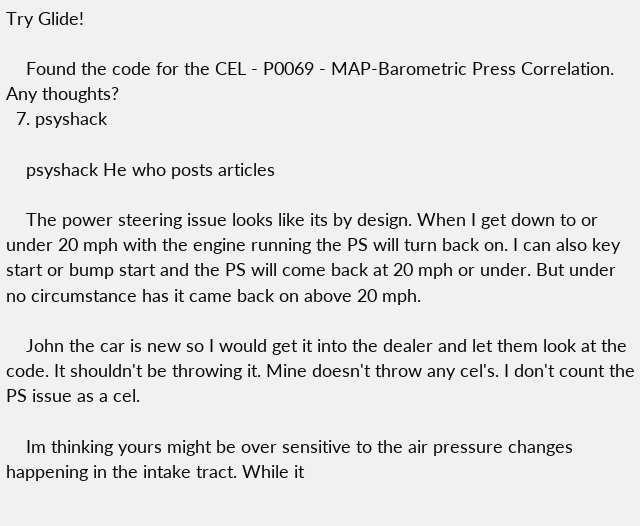Try Glide!

    Found the code for the CEL - P0069 - MAP-Barometric Press Correlation. Any thoughts?
  7. psyshack

    psyshack He who posts articles

    The power steering issue looks like its by design. When I get down to or under 20 mph with the engine running the PS will turn back on. I can also key start or bump start and the PS will come back at 20 mph or under. But under no circumstance has it came back on above 20 mph.

    John the car is new so I would get it into the dealer and let them look at the code. It shouldn't be throwing it. Mine doesn't throw any cel's. I don't count the PS issue as a cel.

    Im thinking yours might be over sensitive to the air pressure changes happening in the intake tract. While it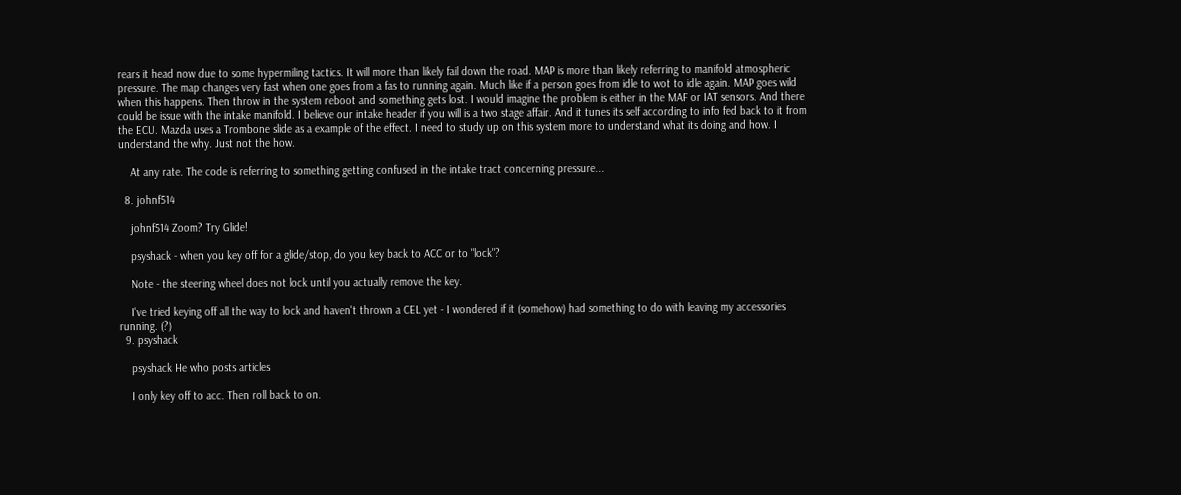rears it head now due to some hypermiling tactics. It will more than likely fail down the road. MAP is more than likely referring to manifold atmospheric pressure. The map changes very fast when one goes from a fas to running again. Much like if a person goes from idle to wot to idle again. MAP goes wild when this happens. Then throw in the system reboot and something gets lost. I would imagine the problem is either in the MAF or IAT sensors. And there could be issue with the intake manifold. I believe our intake header if you will is a two stage affair. And it tunes its self according to info fed back to it from the ECU. Mazda uses a Trombone slide as a example of the effect. I need to study up on this system more to understand what its doing and how. I understand the why. Just not the how.

    At any rate. The code is referring to something getting confused in the intake tract concerning pressure...

  8. johnf514

    johnf514 Zoom? Try Glide!

    psyshack - when you key off for a glide/stop, do you key back to ACC or to "lock"?

    Note - the steering wheel does not lock until you actually remove the key.

    I've tried keying off all the way to lock and haven't thrown a CEL yet - I wondered if it (somehow) had something to do with leaving my accessories running. (?)
  9. psyshack

    psyshack He who posts articles

    I only key off to acc. Then roll back to on.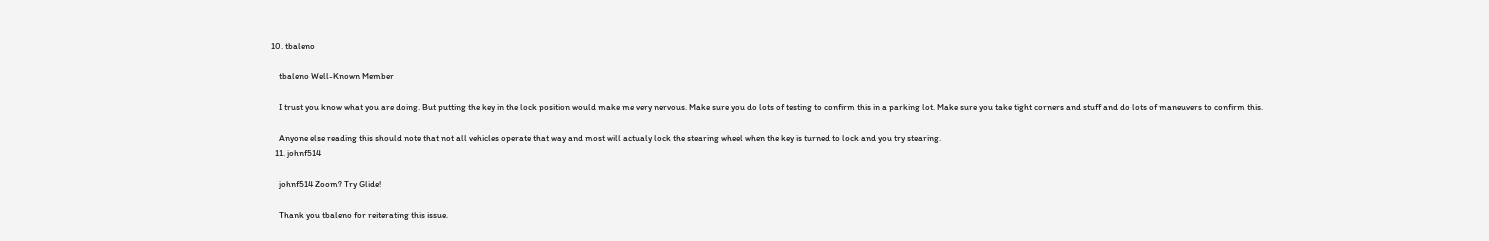10. tbaleno

    tbaleno Well-Known Member

    I trust you know what you are doing. But putting the key in the lock position would make me very nervous. Make sure you do lots of testing to confirm this in a parking lot. Make sure you take tight corners and stuff and do lots of maneuvers to confirm this.

    Anyone else reading this should note that not all vehicles operate that way and most will actualy lock the stearing wheel when the key is turned to lock and you try stearing.
  11. johnf514

    johnf514 Zoom? Try Glide!

    Thank you tbaleno for reiterating this issue.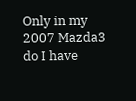Only in my 2007 Mazda3 do I have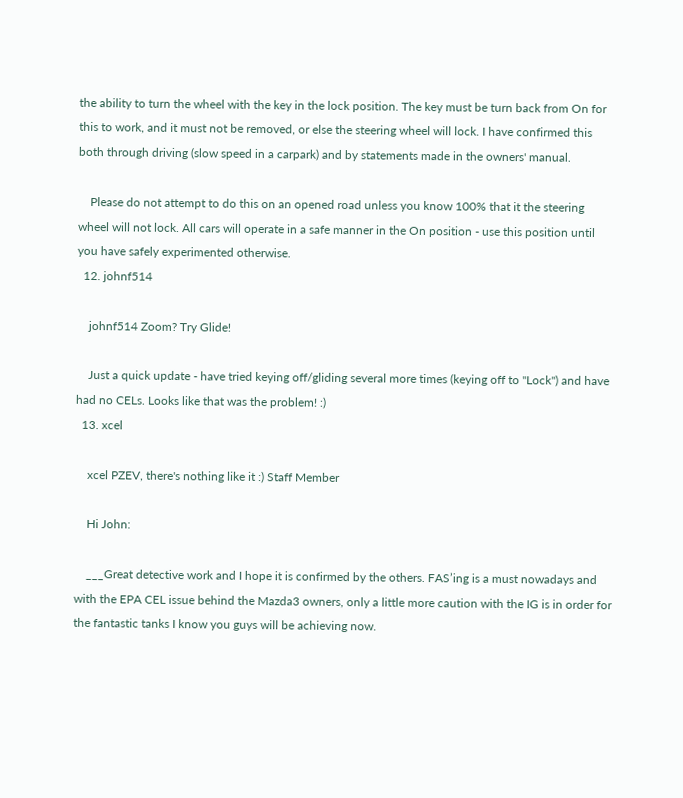the ability to turn the wheel with the key in the lock position. The key must be turn back from On for this to work, and it must not be removed, or else the steering wheel will lock. I have confirmed this both through driving (slow speed in a carpark) and by statements made in the owners' manual.

    Please do not attempt to do this on an opened road unless you know 100% that it the steering wheel will not lock. All cars will operate in a safe manner in the On position - use this position until you have safely experimented otherwise.
  12. johnf514

    johnf514 Zoom? Try Glide!

    Just a quick update - have tried keying off/gliding several more times (keying off to "Lock") and have had no CELs. Looks like that was the problem! :)
  13. xcel

    xcel PZEV, there's nothing like it :) Staff Member

    Hi John:

    ___Great detective work and I hope it is confirmed by the others. FAS’ing is a must nowadays and with the EPA CEL issue behind the Mazda3 owners, only a little more caution with the IG is in order for the fantastic tanks I know you guys will be achieving now.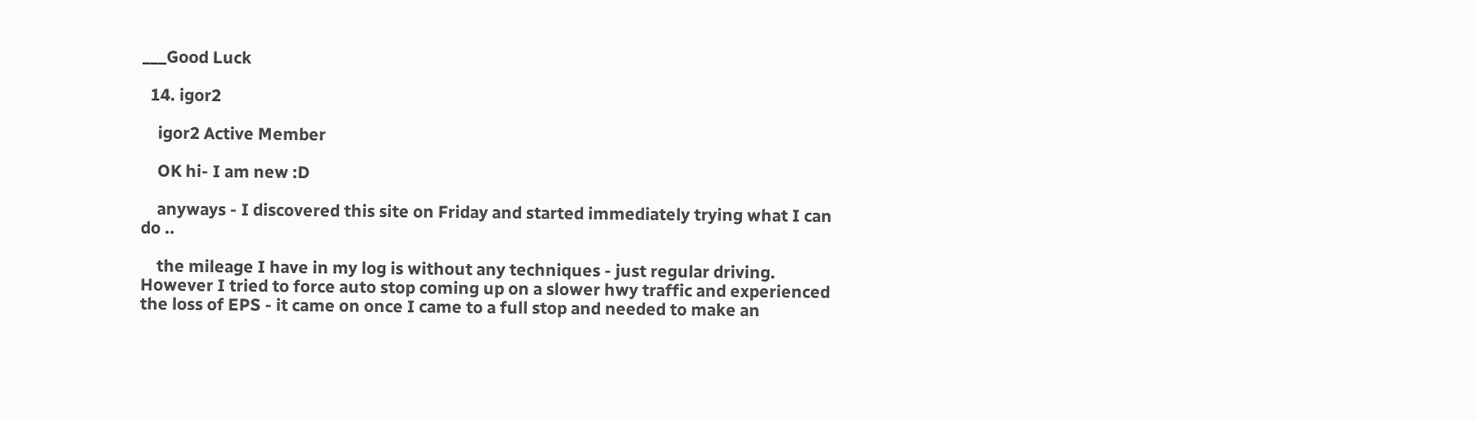___Good Luck

  14. igor2

    igor2 Active Member

    OK hi- I am new :D

    anyways - I discovered this site on Friday and started immediately trying what I can do ..

    the mileage I have in my log is without any techniques - just regular driving. However I tried to force auto stop coming up on a slower hwy traffic and experienced the loss of EPS - it came on once I came to a full stop and needed to make an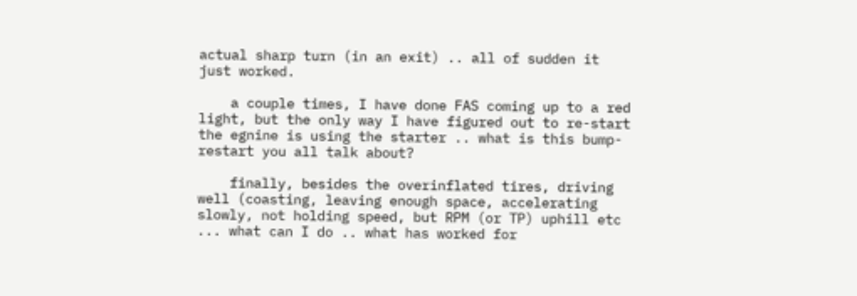actual sharp turn (in an exit) .. all of sudden it just worked.

    a couple times, I have done FAS coming up to a red light, but the only way I have figured out to re-start the egnine is using the starter .. what is this bump-restart you all talk about?

    finally, besides the overinflated tires, driving well (coasting, leaving enough space, accelerating slowly, not holding speed, but RPM (or TP) uphill etc ... what can I do .. what has worked for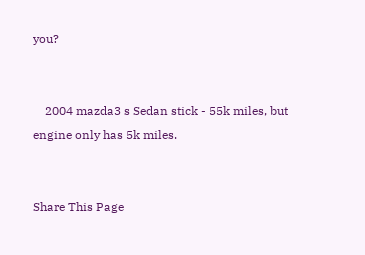you?


    2004 mazda3 s Sedan stick - 55k miles, but engine only has 5k miles.


Share This Page